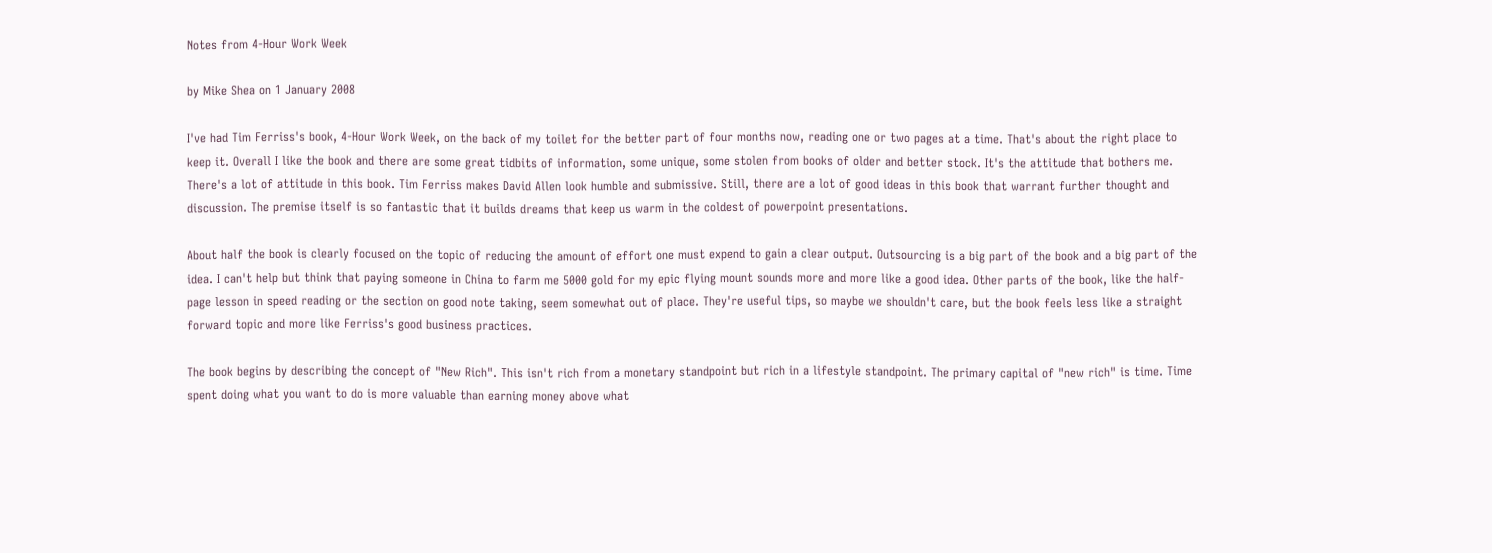Notes from 4-Hour Work Week

by Mike Shea on 1 January 2008

I've had Tim Ferriss's book, 4-Hour Work Week, on the back of my toilet for the better part of four months now, reading one or two pages at a time. That's about the right place to keep it. Overall I like the book and there are some great tidbits of information, some unique, some stolen from books of older and better stock. It's the attitude that bothers me. There's a lot of attitude in this book. Tim Ferriss makes David Allen look humble and submissive. Still, there are a lot of good ideas in this book that warrant further thought and discussion. The premise itself is so fantastic that it builds dreams that keep us warm in the coldest of powerpoint presentations.

About half the book is clearly focused on the topic of reducing the amount of effort one must expend to gain a clear output. Outsourcing is a big part of the book and a big part of the idea. I can't help but think that paying someone in China to farm me 5000 gold for my epic flying mount sounds more and more like a good idea. Other parts of the book, like the half-page lesson in speed reading or the section on good note taking, seem somewhat out of place. They're useful tips, so maybe we shouldn't care, but the book feels less like a straight forward topic and more like Ferriss's good business practices.

The book begins by describing the concept of "New Rich". This isn't rich from a monetary standpoint but rich in a lifestyle standpoint. The primary capital of "new rich" is time. Time spent doing what you want to do is more valuable than earning money above what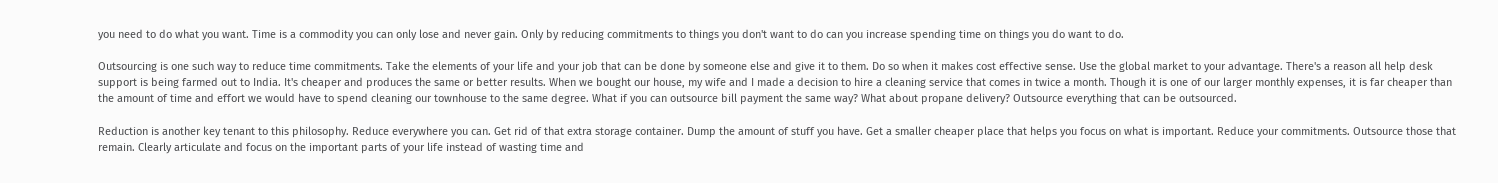you need to do what you want. Time is a commodity you can only lose and never gain. Only by reducing commitments to things you don't want to do can you increase spending time on things you do want to do.

Outsourcing is one such way to reduce time commitments. Take the elements of your life and your job that can be done by someone else and give it to them. Do so when it makes cost effective sense. Use the global market to your advantage. There's a reason all help desk support is being farmed out to India. It's cheaper and produces the same or better results. When we bought our house, my wife and I made a decision to hire a cleaning service that comes in twice a month. Though it is one of our larger monthly expenses, it is far cheaper than the amount of time and effort we would have to spend cleaning our townhouse to the same degree. What if you can outsource bill payment the same way? What about propane delivery? Outsource everything that can be outsourced.

Reduction is another key tenant to this philosophy. Reduce everywhere you can. Get rid of that extra storage container. Dump the amount of stuff you have. Get a smaller cheaper place that helps you focus on what is important. Reduce your commitments. Outsource those that remain. Clearly articulate and focus on the important parts of your life instead of wasting time and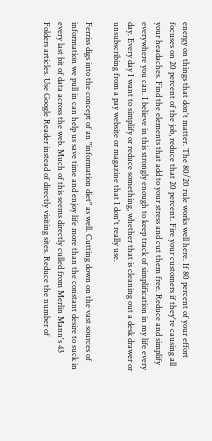energy on things that don't matter. The 80/20 rule works well here. If 80 percent of your effort focuses on 20 percent of the job, reduce that 20 percent. Fire your customers if they're causing all your headaches. Find the elements that add to your stress and cut them free. Reduce and simplify everywhere you can. I believe in this strongly enough to keep track of simplification in my life every day. Every day I want to simplify or reduce something, whether that is cleaning out a desk drawer or unsubscribing from a pay website or magazine that I don't really use.

Ferriss digs into the concept of an "information diet" as well. Cutting down on the vast sources of information we pull in can help us save time and enjoy life more than the constant desire to suck in every last bit of data across the web. Much of this seems directly culled from Merlin Mann's 43 Folders articles. Use Google Reader instead of directly visiting sites. Reduce the number of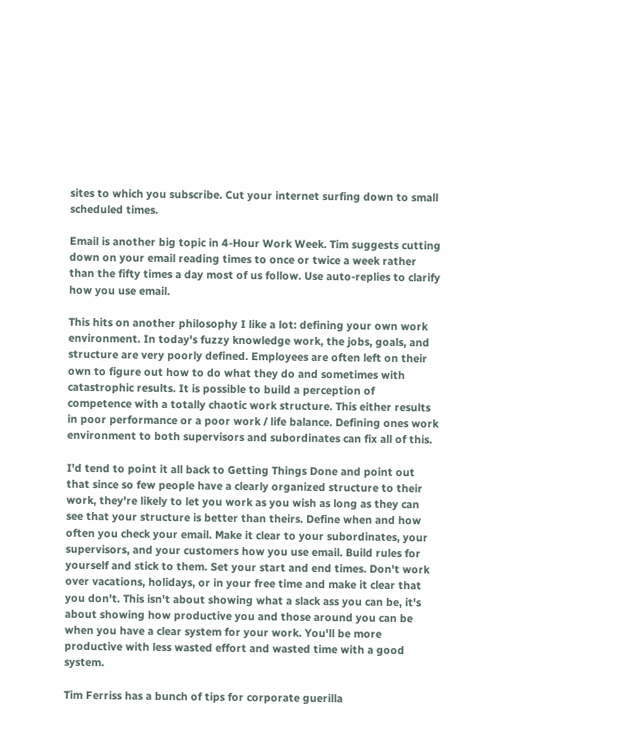sites to which you subscribe. Cut your internet surfing down to small scheduled times.

Email is another big topic in 4-Hour Work Week. Tim suggests cutting down on your email reading times to once or twice a week rather than the fifty times a day most of us follow. Use auto-replies to clarify how you use email.

This hits on another philosophy I like a lot: defining your own work environment. In today's fuzzy knowledge work, the jobs, goals, and structure are very poorly defined. Employees are often left on their own to figure out how to do what they do and sometimes with catastrophic results. It is possible to build a perception of competence with a totally chaotic work structure. This either results in poor performance or a poor work / life balance. Defining ones work environment to both supervisors and subordinates can fix all of this.

I'd tend to point it all back to Getting Things Done and point out that since so few people have a clearly organized structure to their work, they're likely to let you work as you wish as long as they can see that your structure is better than theirs. Define when and how often you check your email. Make it clear to your subordinates, your supervisors, and your customers how you use email. Build rules for yourself and stick to them. Set your start and end times. Don't work over vacations, holidays, or in your free time and make it clear that you don't. This isn't about showing what a slack ass you can be, it's about showing how productive you and those around you can be when you have a clear system for your work. You'll be more productive with less wasted effort and wasted time with a good system.

Tim Ferriss has a bunch of tips for corporate guerilla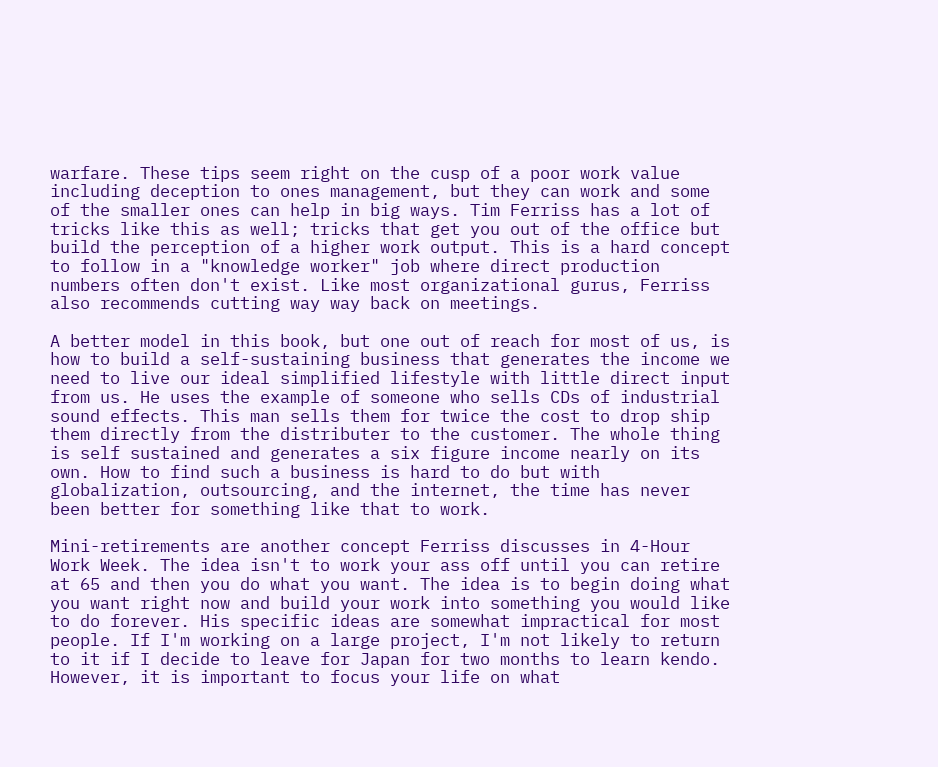warfare. These tips seem right on the cusp of a poor work value including deception to ones management, but they can work and some of the smaller ones can help in big ways. Tim Ferriss has a lot of tricks like this as well; tricks that get you out of the office but build the perception of a higher work output. This is a hard concept to follow in a "knowledge worker" job where direct production numbers often don't exist. Like most organizational gurus, Ferriss also recommends cutting way way back on meetings.

A better model in this book, but one out of reach for most of us, is how to build a self-sustaining business that generates the income we need to live our ideal simplified lifestyle with little direct input from us. He uses the example of someone who sells CDs of industrial sound effects. This man sells them for twice the cost to drop ship them directly from the distributer to the customer. The whole thing is self sustained and generates a six figure income nearly on its own. How to find such a business is hard to do but with globalization, outsourcing, and the internet, the time has never been better for something like that to work.

Mini-retirements are another concept Ferriss discusses in 4-Hour Work Week. The idea isn't to work your ass off until you can retire at 65 and then you do what you want. The idea is to begin doing what you want right now and build your work into something you would like to do forever. His specific ideas are somewhat impractical for most people. If I'm working on a large project, I'm not likely to return to it if I decide to leave for Japan for two months to learn kendo. However, it is important to focus your life on what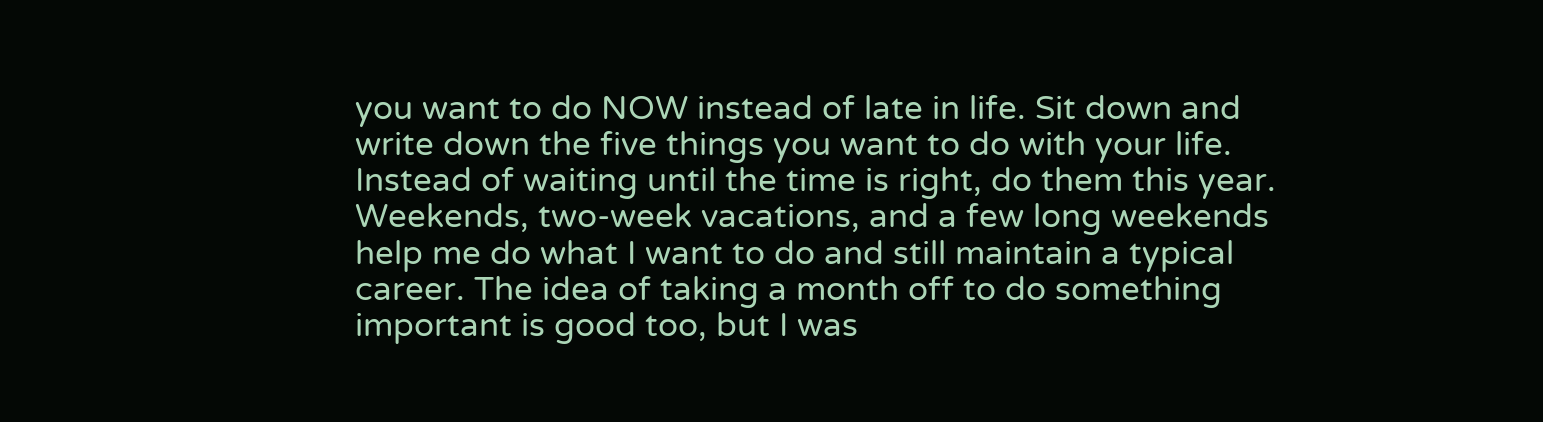you want to do NOW instead of late in life. Sit down and write down the five things you want to do with your life. Instead of waiting until the time is right, do them this year. Weekends, two-week vacations, and a few long weekends help me do what I want to do and still maintain a typical career. The idea of taking a month off to do something important is good too, but I was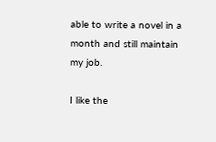able to write a novel in a month and still maintain my job.

I like the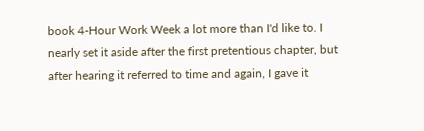book 4-Hour Work Week a lot more than I'd like to. I nearly set it aside after the first pretentious chapter, but after hearing it referred to time and again, I gave it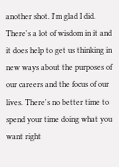another shot. I'm glad I did. There's a lot of wisdom in it and it does help to get us thinking in new ways about the purposes of our careers and the focus of our lives. There's no better time to spend your time doing what you want right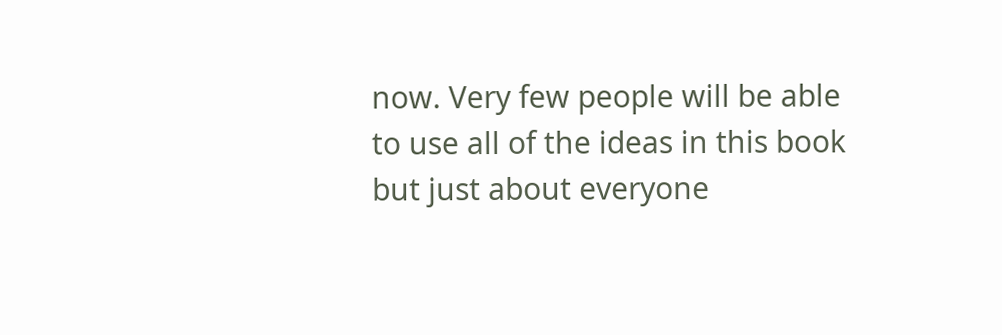now. Very few people will be able to use all of the ideas in this book but just about everyone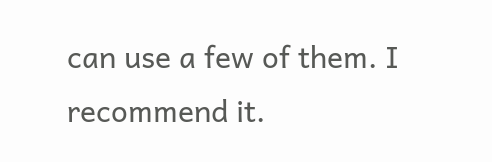can use a few of them. I recommend it.